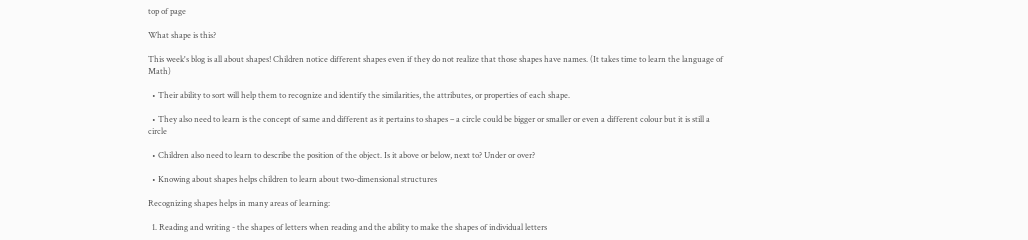top of page

What shape is this?

This week's blog is all about shapes! Children notice different shapes even if they do not realize that those shapes have names. (It takes time to learn the language of Math)

  • Their ability to sort will help them to recognize and identify the similarities, the attributes, or properties of each shape.

  • They also need to learn is the concept of same and different as it pertains to shapes – a circle could be bigger or smaller or even a different colour but it is still a circle

  • Children also need to learn to describe the position of the object. Is it above or below, next to? Under or over?

  • Knowing about shapes helps children to learn about two-dimensional structures

Recognizing shapes helps in many areas of learning:

  1. Reading and writing - the shapes of letters when reading and the ability to make the shapes of individual letters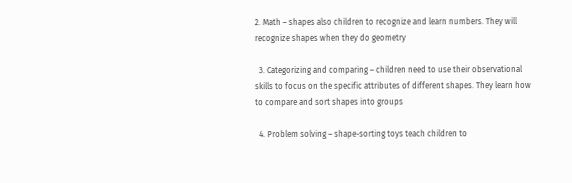2. Math – shapes also children to recognize and learn numbers. They will recognize shapes when they do geometry

  3. Categorizing and comparing – children need to use their observational skills to focus on the specific attributes of different shapes. They learn how to compare and sort shapes into groups

  4. Problem solving – shape-sorting toys teach children to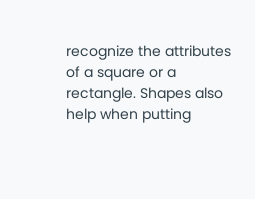recognize the attributes of a square or a rectangle. Shapes also help when putting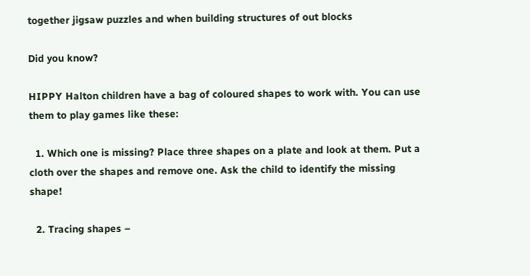together jigsaw puzzles and when building structures of out blocks

Did you know?

HIPPY Halton children have a bag of coloured shapes to work with. You can use them to play games like these:

  1. Which one is missing? Place three shapes on a plate and look at them. Put a cloth over the shapes and remove one. Ask the child to identify the missing shape!

  2. Tracing shapes –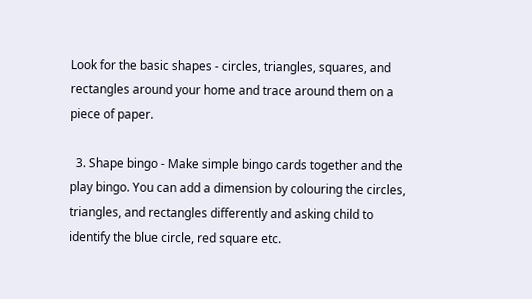Look for the basic shapes - circles, triangles, squares, and rectangles around your home and trace around them on a piece of paper.

  3. Shape bingo - Make simple bingo cards together and the play bingo. You can add a dimension by colouring the circles, triangles, and rectangles differently and asking child to identify the blue circle, red square etc.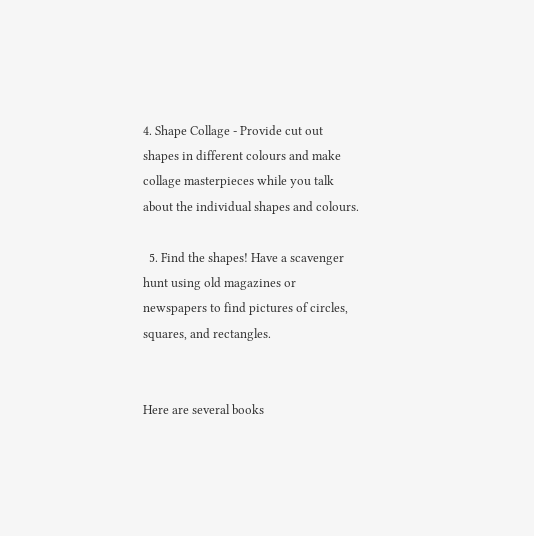4. Shape Collage - Provide cut out shapes in different colours and make collage masterpieces while you talk about the individual shapes and colours.

  5. Find the shapes! Have a scavenger hunt using old magazines or newspapers to find pictures of circles, squares, and rectangles.


Here are several books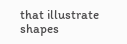that illustrate shapes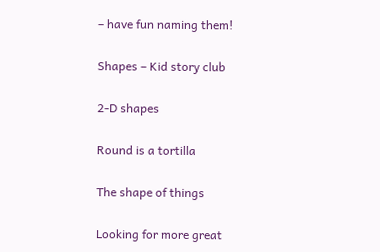– have fun naming them!

Shapes – Kid story club

2-D shapes

Round is a tortilla

The shape of things

Looking for more great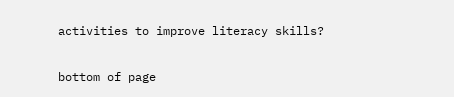activities to improve literacy skills?


bottom of page